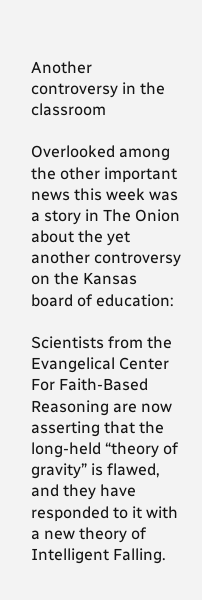Another controversy in the classroom

Overlooked among the other important news this week was a story in The Onion about the yet another controversy on the Kansas board of education:

Scientists from the Evangelical Center For Faith-Based Reasoning are now asserting that the long-held “theory of gravity” is flawed, and they have responded to it with a new theory of Intelligent Falling.